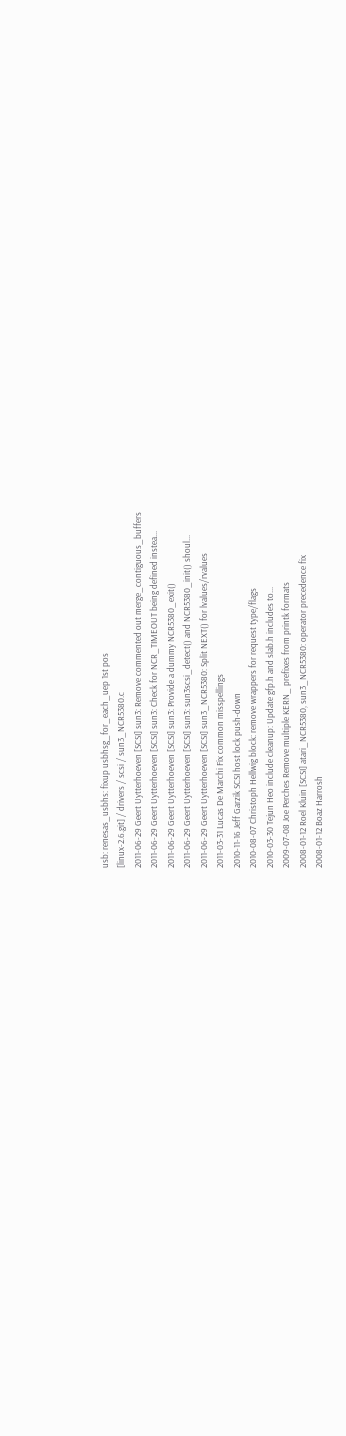usb: renesas_usbhs: fixup usbhsg_for_each_uep 1st pos
[linux-2.6.git] / drivers / scsi / sun3_NCR5380.c
2011-06-29 Geert Uytterhoeven [SCSI] sun3: Remove commented out merge_contiguous_buffers
2011-06-29 Geert Uytterhoeven [SCSI] sun3: Check for NCR_TIMEOUT being defined instea...
2011-06-29 Geert Uytterhoeven [SCSI] sun3: Provide a dummy NCR5380_exit()
2011-06-29 Geert Uytterhoeven [SCSI] sun3: sun3scsi_detect() and NCR5380_init() shoul...
2011-06-29 Geert Uytterhoeven [SCSI] sun3_NCR5380: Split NEXT() for lvalues/rvalues
2011-03-31 Lucas De Marchi Fix common misspellings
2010-11-16 Jeff Garzik SCSI host lock push-down
2010-08-07 Christoph Hellwig block: remove wrappers for request type/flags
2010-03-30 Tejun Heo include cleanup: Update gfp.h and slab.h includes to...
2009-07-08 Joe Perches Remove multiple KERN_ prefixes from printk formats
2008-01-12 Roel Kluin [SCSI] atari_NCR5380, sun3_NCR5380: operator precedence fix
2008-01-12 Boaz Harrosh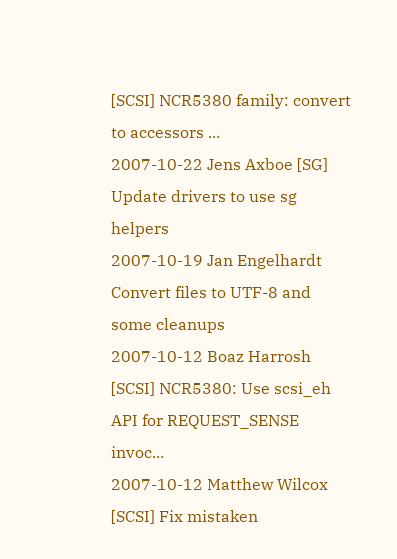[SCSI] NCR5380 family: convert to accessors ...
2007-10-22 Jens Axboe [SG] Update drivers to use sg helpers
2007-10-19 Jan Engelhardt Convert files to UTF-8 and some cleanups
2007-10-12 Boaz Harrosh [SCSI] NCR5380: Use scsi_eh API for REQUEST_SENSE invoc...
2007-10-12 Matthew Wilcox [SCSI] Fix mistaken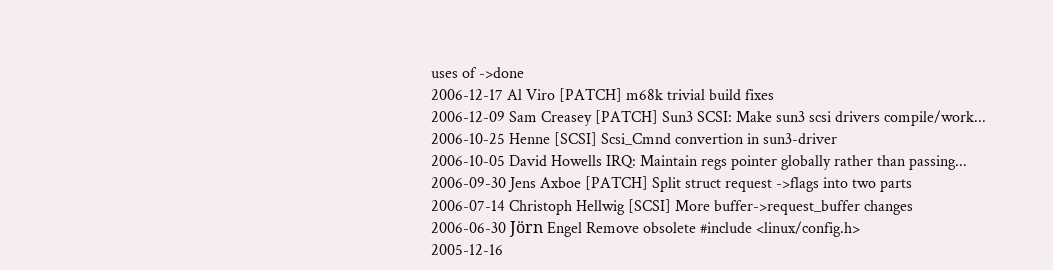uses of ->done
2006-12-17 Al Viro [PATCH] m68k trivial build fixes
2006-12-09 Sam Creasey [PATCH] Sun3 SCSI: Make sun3 scsi drivers compile/work...
2006-10-25 Henne [SCSI] Scsi_Cmnd convertion in sun3-driver
2006-10-05 David Howells IRQ: Maintain regs pointer globally rather than passing...
2006-09-30 Jens Axboe [PATCH] Split struct request ->flags into two parts
2006-07-14 Christoph Hellwig [SCSI] More buffer->request_buffer changes
2006-06-30 Jörn Engel Remove obsolete #include <linux/config.h>
2005-12-16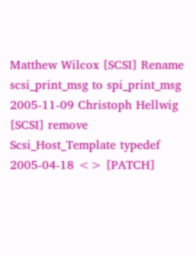Matthew Wilcox [SCSI] Rename scsi_print_msg to spi_print_msg
2005-11-09 Christoph Hellwig [SCSI] remove Scsi_Host_Template typedef
2005-04-18 <> [PATCH]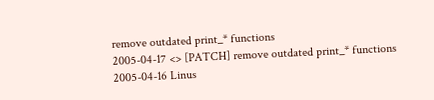remove outdated print_* functions
2005-04-17 <> [PATCH] remove outdated print_* functions
2005-04-16 Linus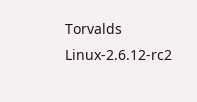Torvalds Linux-2.6.12-rc2